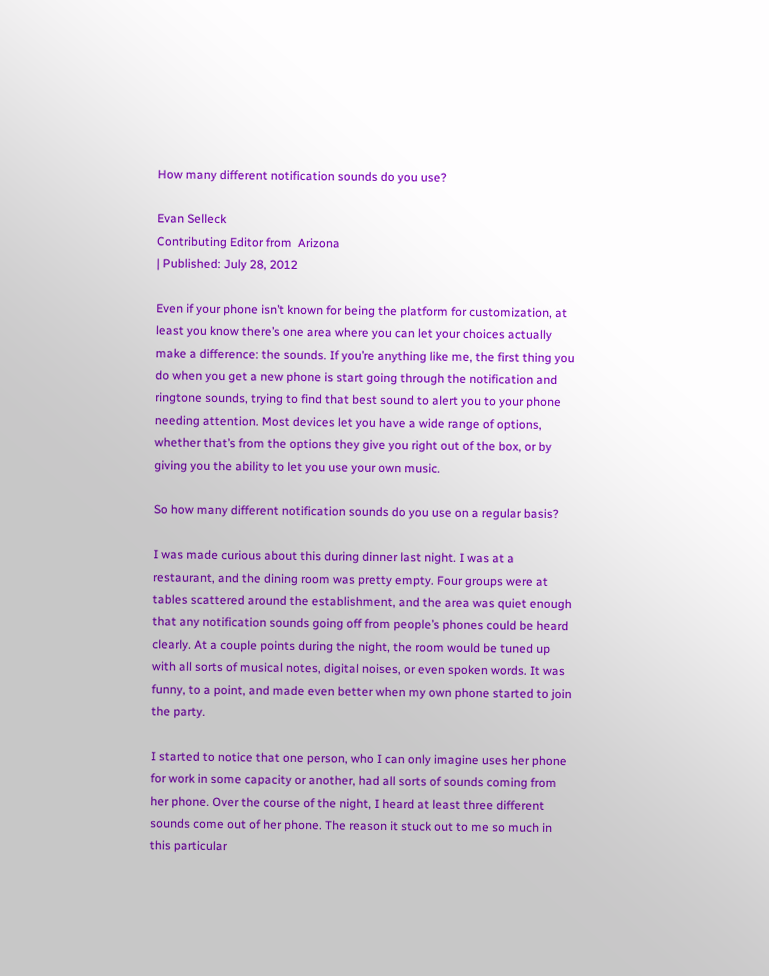How many different notification sounds do you use?

Evan Selleck
Contributing Editor from  Arizona
| Published: July 28, 2012

Even if your phone isn’t known for being the platform for customization, at least you know there’s one area where you can let your choices actually make a difference: the sounds. If you’re anything like me, the first thing you do when you get a new phone is start going through the notification and ringtone sounds, trying to find that best sound to alert you to your phone needing attention. Most devices let you have a wide range of options, whether that’s from the options they give you right out of the box, or by giving you the ability to let you use your own music.

So how many different notification sounds do you use on a regular basis?

I was made curious about this during dinner last night. I was at a restaurant, and the dining room was pretty empty. Four groups were at tables scattered around the establishment, and the area was quiet enough that any notification sounds going off from people’s phones could be heard clearly. At a couple points during the night, the room would be tuned up with all sorts of musical notes, digital noises, or even spoken words. It was funny, to a point, and made even better when my own phone started to join the party.

I started to notice that one person, who I can only imagine uses her phone for work in some capacity or another, had all sorts of sounds coming from her phone. Over the course of the night, I heard at least three different sounds come out of her phone. The reason it stuck out to me so much in this particular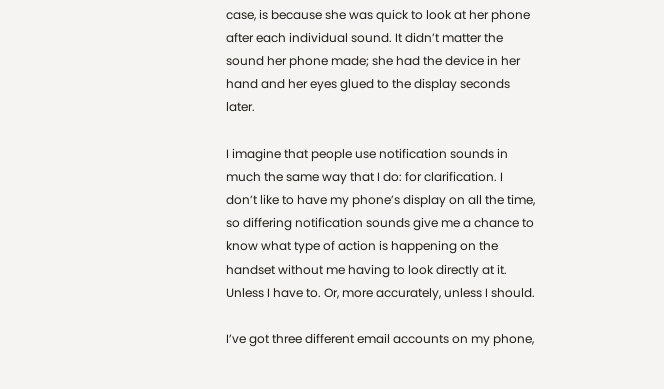case, is because she was quick to look at her phone after each individual sound. It didn’t matter the sound her phone made; she had the device in her hand and her eyes glued to the display seconds later.

I imagine that people use notification sounds in much the same way that I do: for clarification. I don’t like to have my phone’s display on all the time, so differing notification sounds give me a chance to know what type of action is happening on the handset without me having to look directly at it. Unless I have to. Or, more accurately, unless I should.

I’ve got three different email accounts on my phone,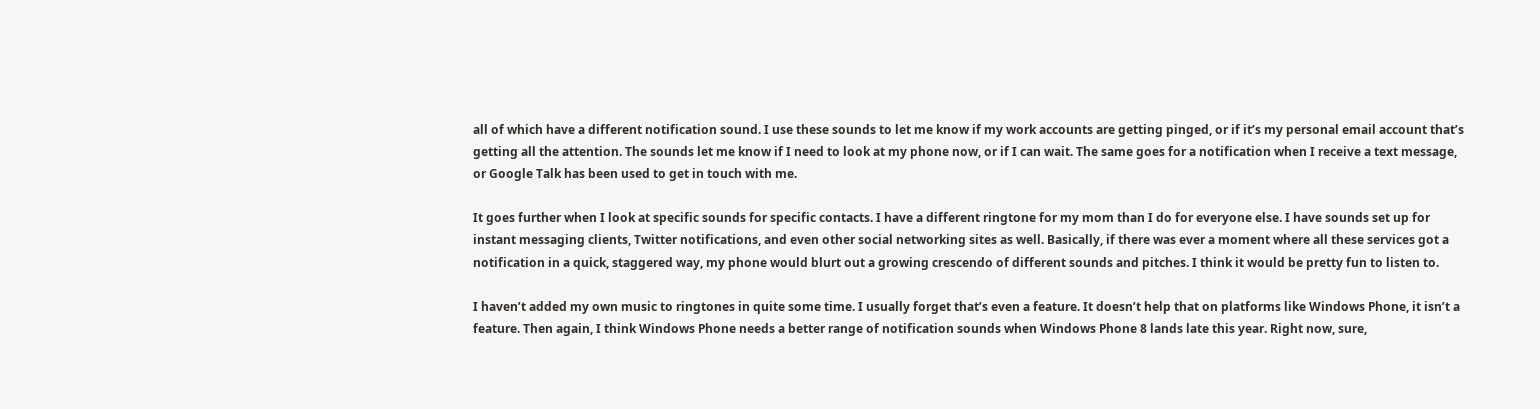all of which have a different notification sound. I use these sounds to let me know if my work accounts are getting pinged, or if it’s my personal email account that’s getting all the attention. The sounds let me know if I need to look at my phone now, or if I can wait. The same goes for a notification when I receive a text message, or Google Talk has been used to get in touch with me.

It goes further when I look at specific sounds for specific contacts. I have a different ringtone for my mom than I do for everyone else. I have sounds set up for instant messaging clients, Twitter notifications, and even other social networking sites as well. Basically, if there was ever a moment where all these services got a notification in a quick, staggered way, my phone would blurt out a growing crescendo of different sounds and pitches. I think it would be pretty fun to listen to.

I haven’t added my own music to ringtones in quite some time. I usually forget that’s even a feature. It doesn’t help that on platforms like Windows Phone, it isn’t a feature. Then again, I think Windows Phone needs a better range of notification sounds when Windows Phone 8 lands late this year. Right now, sure,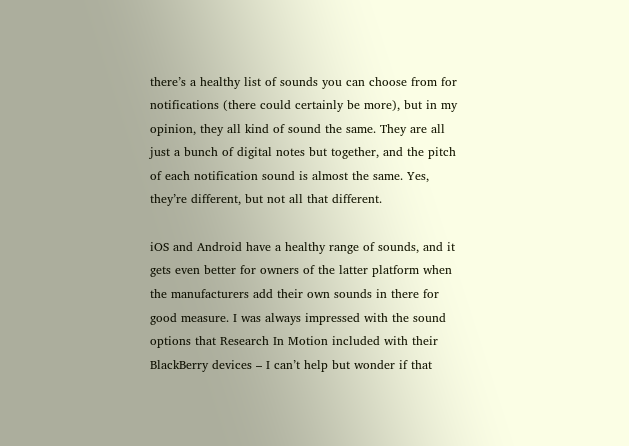there’s a healthy list of sounds you can choose from for notifications (there could certainly be more), but in my opinion, they all kind of sound the same. They are all just a bunch of digital notes but together, and the pitch of each notification sound is almost the same. Yes, they’re different, but not all that different.

iOS and Android have a healthy range of sounds, and it gets even better for owners of the latter platform when the manufacturers add their own sounds in there for good measure. I was always impressed with the sound options that Research In Motion included with their BlackBerry devices – I can’t help but wonder if that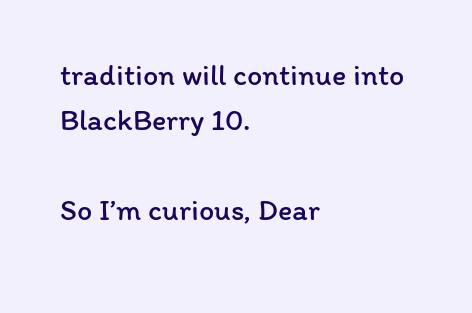tradition will continue into BlackBerry 10.

So I’m curious, Dear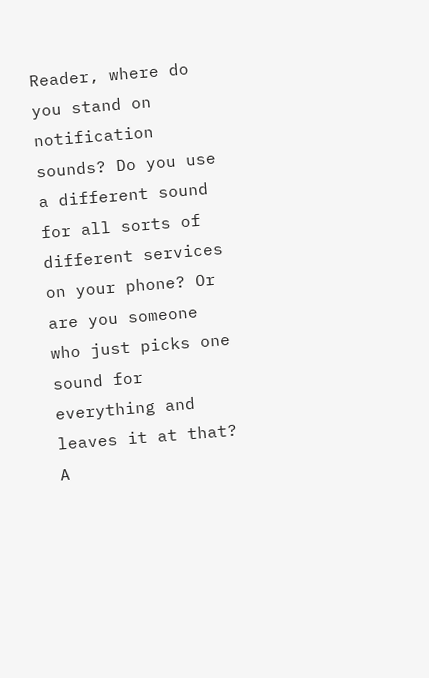Reader, where do you stand on notification sounds? Do you use a different sound for all sorts of different services on your phone? Or are you someone who just picks one sound for everything and leaves it at that? A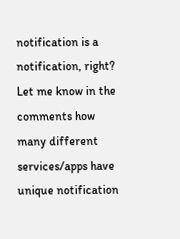notification is a notification, right? Let me know in the comments how many different services/apps have unique notification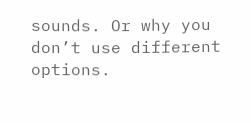sounds. Or why you don’t use different options.